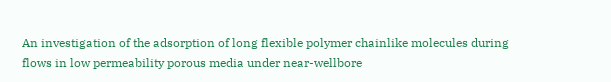An investigation of the adsorption of long flexible polymer chainlike molecules during flows in low permeability porous media under near-wellbore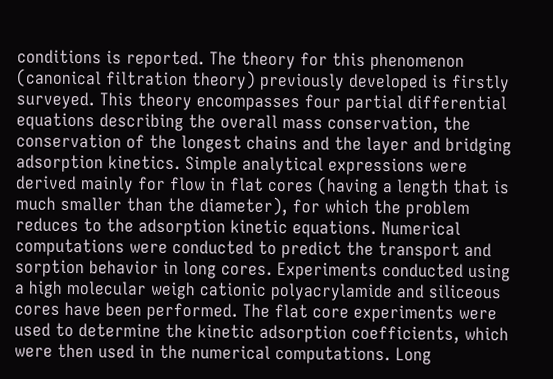conditions is reported. The theory for this phenomenon (canonical filtration theory) previously developed is firstly surveyed. This theory encompasses four partial differential equations describing the overall mass conservation, the conservation of the longest chains and the layer and bridging adsorption kinetics. Simple analytical expressions were derived mainly for flow in flat cores (having a length that is much smaller than the diameter), for which the problem reduces to the adsorption kinetic equations. Numerical computations were conducted to predict the transport and sorption behavior in long cores. Experiments conducted using a high molecular weigh cationic polyacrylamide and siliceous cores have been performed. The flat core experiments were used to determine the kinetic adsorption coefficients, which were then used in the numerical computations. Long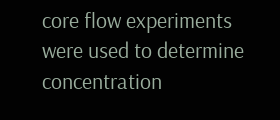core flow experiments were used to determine concentration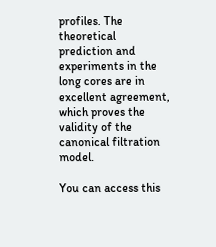profiles. The theoretical prediction and experiments in the long cores are in excellent agreement, which proves the validity of the canonical filtration model.

You can access this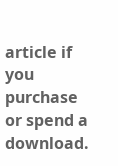article if you purchase or spend a download.